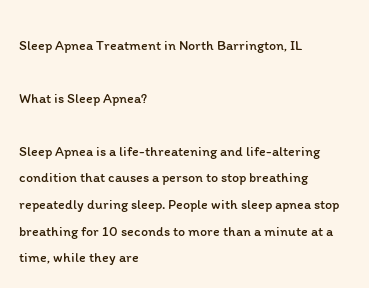Sleep Apnea Treatment in North Barrington, IL

What is Sleep Apnea?

Sleep Apnea is a life-threatening and life-altering condition that causes a person to stop breathing repeatedly during sleep. People with sleep apnea stop breathing for 10 seconds to more than a minute at a time, while they are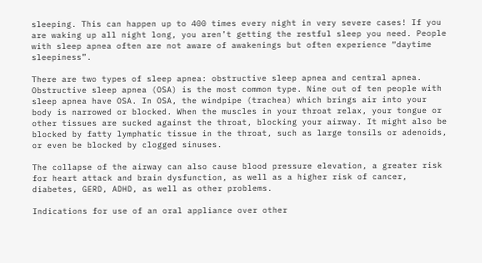sleeping. This can happen up to 400 times every night in very severe cases! If you are waking up all night long, you aren’t getting the restful sleep you need. People with sleep apnea often are not aware of awakenings but often experience “daytime sleepiness”.

There are two types of sleep apnea: obstructive sleep apnea and central apnea. Obstructive sleep apnea (OSA) is the most common type. Nine out of ten people with sleep apnea have OSA. In OSA, the windpipe (trachea) which brings air into your body is narrowed or blocked. When the muscles in your throat relax, your tongue or other tissues are sucked against the throat, blocking your airway. It might also be blocked by fatty lymphatic tissue in the throat, such as large tonsils or adenoids, or even be blocked by clogged sinuses.

The collapse of the airway can also cause blood pressure elevation, a greater risk for heart attack and brain dysfunction, as well as a higher risk of cancer, diabetes, GERD, ADHD, as well as other problems.

Indications for use of an oral appliance over other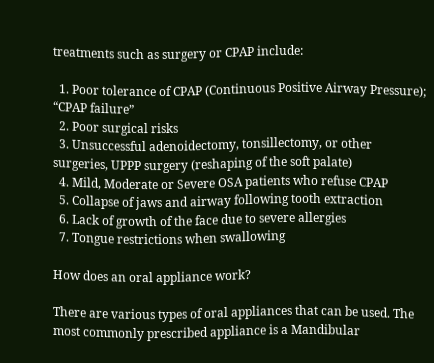treatments such as surgery or CPAP include:

  1. Poor tolerance of CPAP (Continuous Positive Airway Pressure); “CPAP failure”
  2. Poor surgical risks
  3. Unsuccessful adenoidectomy, tonsillectomy, or other surgeries, UPPP surgery (reshaping of the soft palate)
  4. Mild, Moderate or Severe OSA patients who refuse CPAP
  5. Collapse of jaws and airway following tooth extraction
  6. Lack of growth of the face due to severe allergies
  7. Tongue restrictions when swallowing

How does an oral appliance work?

There are various types of oral appliances that can be used. The most commonly prescribed appliance is a Mandibular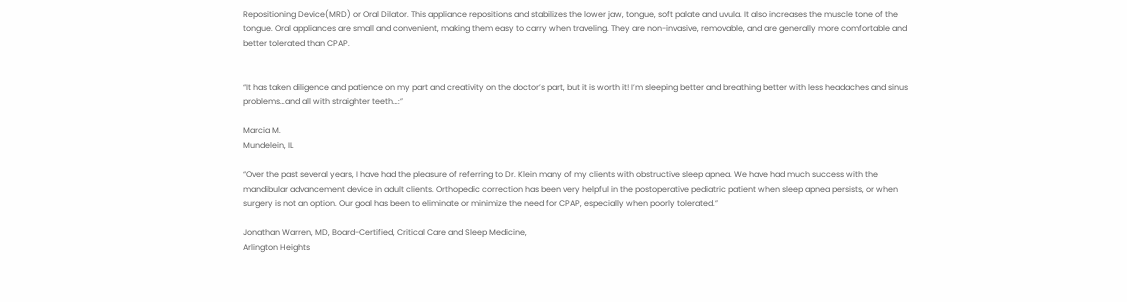Repositioning Device(MRD) or Oral Dilator. This appliance repositions and stabilizes the lower jaw, tongue, soft palate and uvula. It also increases the muscle tone of the tongue. Oral appliances are small and convenient, making them easy to carry when traveling. They are non-invasive, removable, and are generally more comfortable and better tolerated than CPAP.


“It has taken diligence and patience on my part and creativity on the doctor’s part, but it is worth it! I’m sleeping better and breathing better with less headaches and sinus problems…and all with straighter teeth…:”

Marcia M.
Mundelein, IL

“Over the past several years, I have had the pleasure of referring to Dr. Klein many of my clients with obstructive sleep apnea. We have had much success with the mandibular advancement device in adult clients. Orthopedic correction has been very helpful in the postoperative pediatric patient when sleep apnea persists, or when surgery is not an option. Our goal has been to eliminate or minimize the need for CPAP, especially when poorly tolerated.”

Jonathan Warren, MD, Board-Certified, Critical Care and Sleep Medicine,
Arlington Heights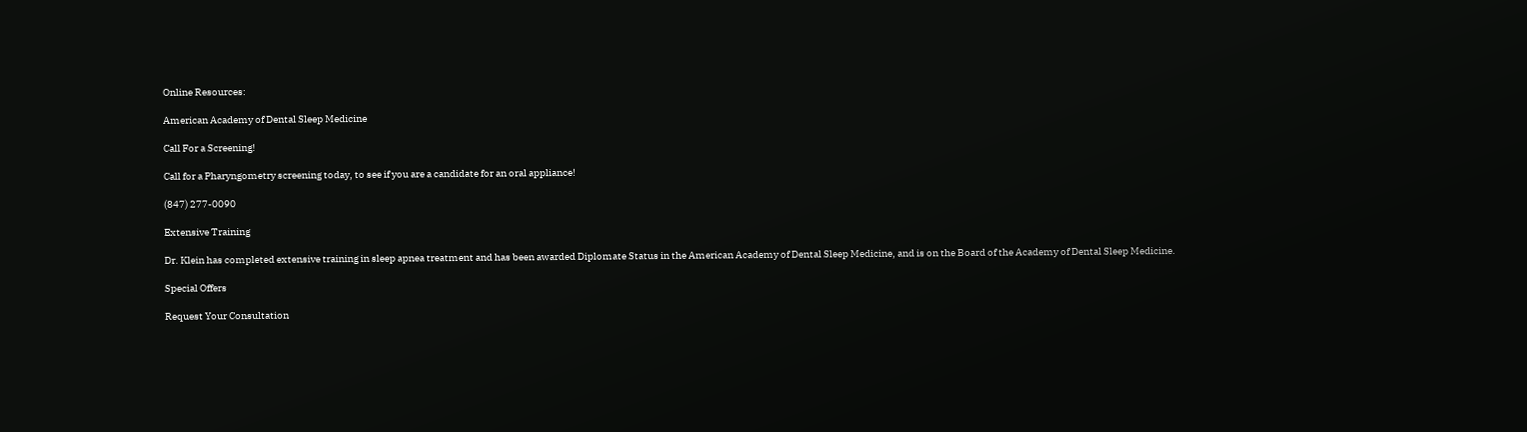Online Resources:

American Academy of Dental Sleep Medicine

Call For a Screening!

Call for a Pharyngometry screening today, to see if you are a candidate for an oral appliance!

(847) 277-0090

Extensive Training

Dr. Klein has completed extensive training in sleep apnea treatment and has been awarded Diplomate Status in the American Academy of Dental Sleep Medicine, and is on the Board of the Academy of Dental Sleep Medicine.

Special Offers

Request Your Consultation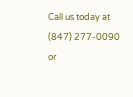Call us today at
(847) 277-0090
or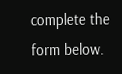complete the form below.